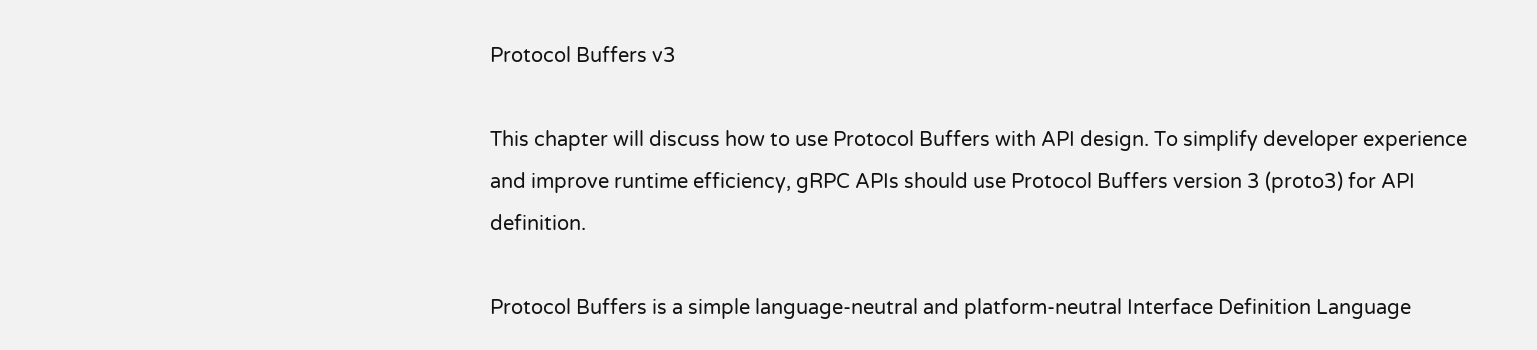Protocol Buffers v3

This chapter will discuss how to use Protocol Buffers with API design. To simplify developer experience and improve runtime efficiency, gRPC APIs should use Protocol Buffers version 3 (proto3) for API definition.

Protocol Buffers is a simple language-neutral and platform-neutral Interface Definition Language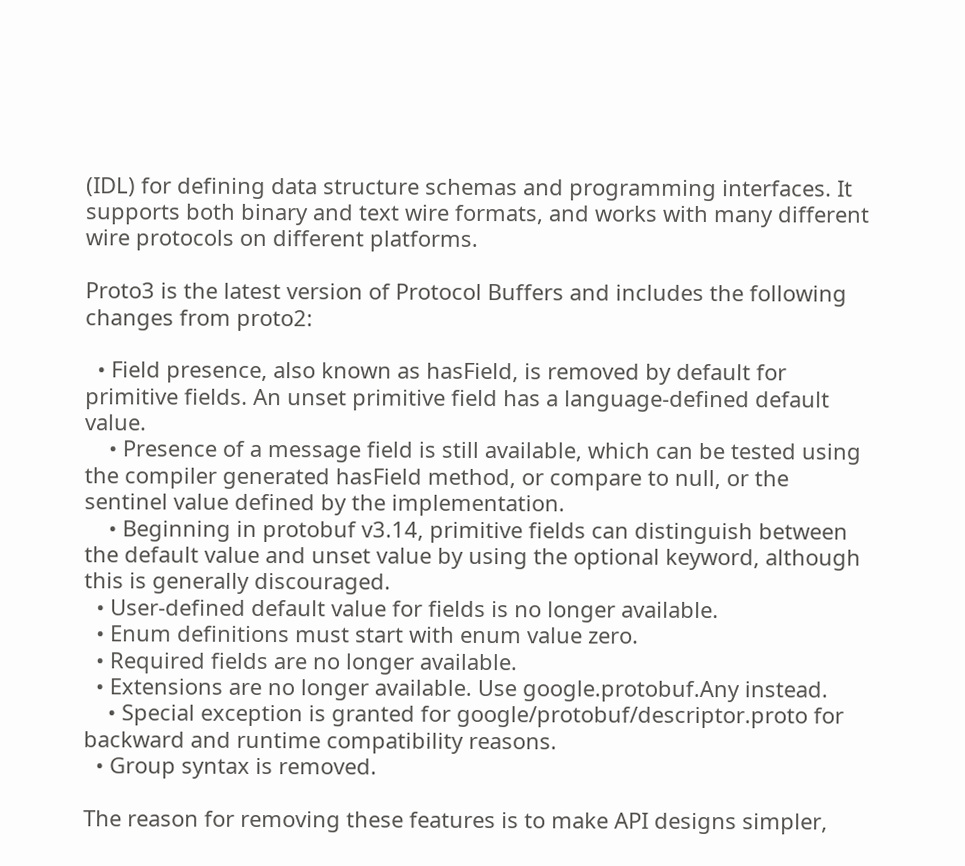(IDL) for defining data structure schemas and programming interfaces. It supports both binary and text wire formats, and works with many different wire protocols on different platforms.

Proto3 is the latest version of Protocol Buffers and includes the following changes from proto2:

  • Field presence, also known as hasField, is removed by default for primitive fields. An unset primitive field has a language-defined default value.
    • Presence of a message field is still available, which can be tested using the compiler generated hasField method, or compare to null, or the sentinel value defined by the implementation.
    • Beginning in protobuf v3.14, primitive fields can distinguish between the default value and unset value by using the optional keyword, although this is generally discouraged.
  • User-defined default value for fields is no longer available.
  • Enum definitions must start with enum value zero.
  • Required fields are no longer available.
  • Extensions are no longer available. Use google.protobuf.Any instead.
    • Special exception is granted for google/protobuf/descriptor.proto for backward and runtime compatibility reasons.
  • Group syntax is removed.

The reason for removing these features is to make API designs simpler,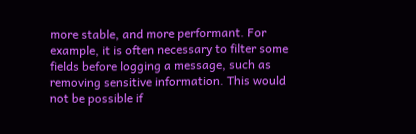more stable, and more performant. For example, it is often necessary to filter some fields before logging a message, such as removing sensitive information. This would not be possible if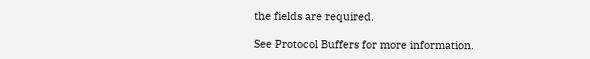the fields are required.

See Protocol Buffers for more information.